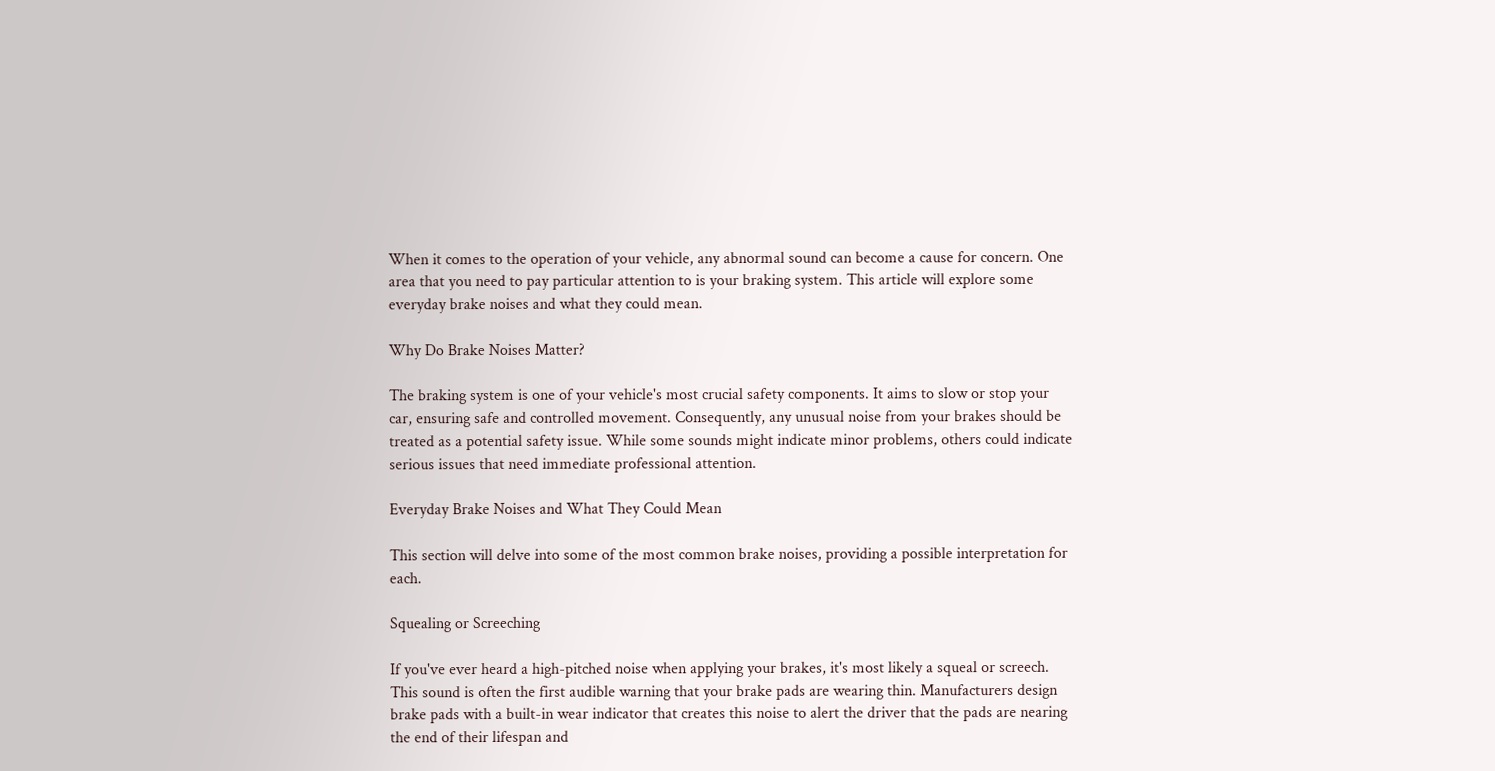When it comes to the operation of your vehicle, any abnormal sound can become a cause for concern. One area that you need to pay particular attention to is your braking system. This article will explore some everyday brake noises and what they could mean.

Why Do Brake Noises Matter?

The braking system is one of your vehicle's most crucial safety components. It aims to slow or stop your car, ensuring safe and controlled movement. Consequently, any unusual noise from your brakes should be treated as a potential safety issue. While some sounds might indicate minor problems, others could indicate serious issues that need immediate professional attention.

Everyday Brake Noises and What They Could Mean

This section will delve into some of the most common brake noises, providing a possible interpretation for each.

Squealing or Screeching

If you've ever heard a high-pitched noise when applying your brakes, it's most likely a squeal or screech. This sound is often the first audible warning that your brake pads are wearing thin. Manufacturers design brake pads with a built-in wear indicator that creates this noise to alert the driver that the pads are nearing the end of their lifespan and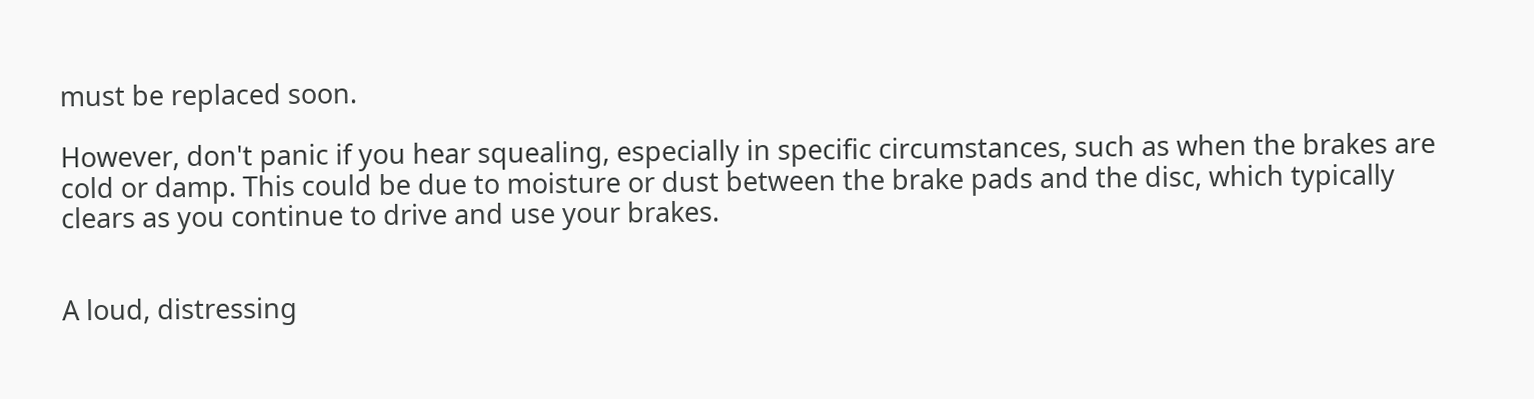must be replaced soon.

However, don't panic if you hear squealing, especially in specific circumstances, such as when the brakes are cold or damp. This could be due to moisture or dust between the brake pads and the disc, which typically clears as you continue to drive and use your brakes.


A loud, distressing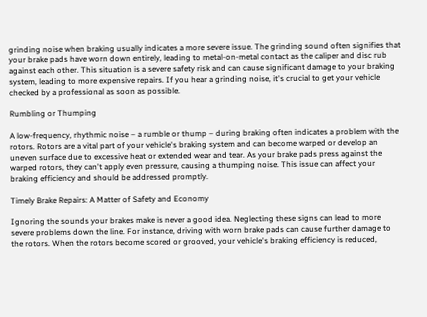grinding noise when braking usually indicates a more severe issue. The grinding sound often signifies that your brake pads have worn down entirely, leading to metal-on-metal contact as the caliper and disc rub against each other. This situation is a severe safety risk and can cause significant damage to your braking system, leading to more expensive repairs. If you hear a grinding noise, it's crucial to get your vehicle checked by a professional as soon as possible.

Rumbling or Thumping

A low-frequency, rhythmic noise – a rumble or thump – during braking often indicates a problem with the rotors. Rotors are a vital part of your vehicle's braking system and can become warped or develop an uneven surface due to excessive heat or extended wear and tear. As your brake pads press against the warped rotors, they can't apply even pressure, causing a thumping noise. This issue can affect your braking efficiency and should be addressed promptly.

Timely Brake Repairs: A Matter of Safety and Economy

Ignoring the sounds your brakes make is never a good idea. Neglecting these signs can lead to more severe problems down the line. For instance, driving with worn brake pads can cause further damage to the rotors. When the rotors become scored or grooved, your vehicle's braking efficiency is reduced,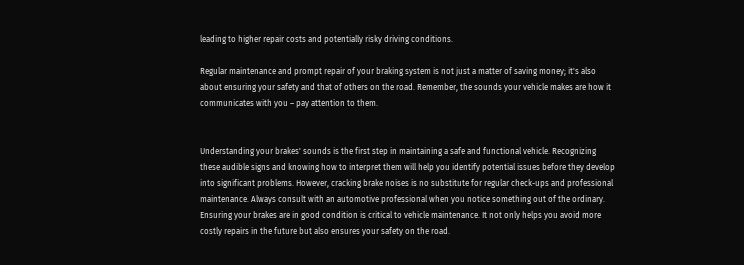leading to higher repair costs and potentially risky driving conditions.

Regular maintenance and prompt repair of your braking system is not just a matter of saving money; it's also about ensuring your safety and that of others on the road. Remember, the sounds your vehicle makes are how it communicates with you – pay attention to them.


Understanding your brakes' sounds is the first step in maintaining a safe and functional vehicle. Recognizing these audible signs and knowing how to interpret them will help you identify potential issues before they develop into significant problems. However, cracking brake noises is no substitute for regular check-ups and professional maintenance. Always consult with an automotive professional when you notice something out of the ordinary. Ensuring your brakes are in good condition is critical to vehicle maintenance. It not only helps you avoid more costly repairs in the future but also ensures your safety on the road.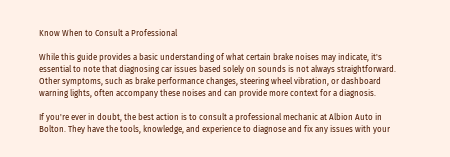Know When to Consult a Professional

While this guide provides a basic understanding of what certain brake noises may indicate, it's essential to note that diagnosing car issues based solely on sounds is not always straightforward. Other symptoms, such as brake performance changes, steering wheel vibration, or dashboard warning lights, often accompany these noises and can provide more context for a diagnosis.

If you're ever in doubt, the best action is to consult a professional mechanic at Albion Auto in Bolton. They have the tools, knowledge, and experience to diagnose and fix any issues with your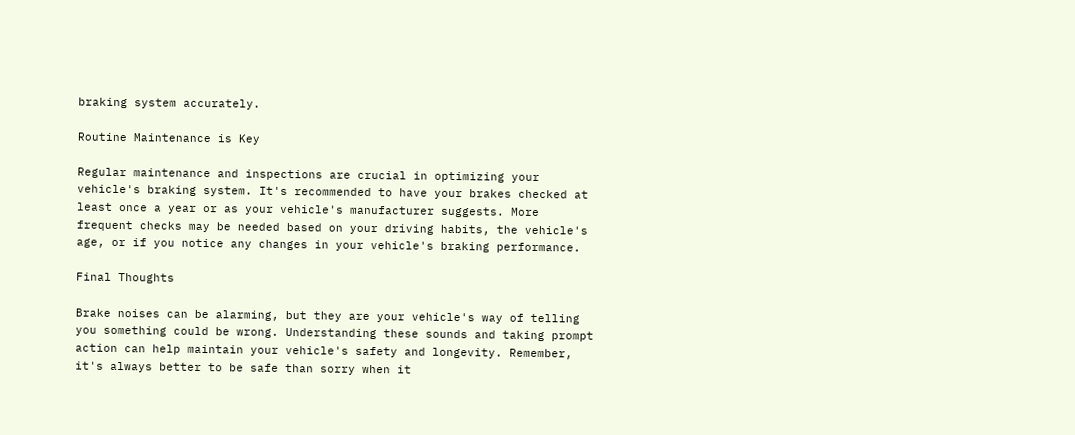braking system accurately.

Routine Maintenance is Key

Regular maintenance and inspections are crucial in optimizing your vehicle's braking system. It's recommended to have your brakes checked at least once a year or as your vehicle's manufacturer suggests. More frequent checks may be needed based on your driving habits, the vehicle's age, or if you notice any changes in your vehicle's braking performance.

Final Thoughts

Brake noises can be alarming, but they are your vehicle's way of telling you something could be wrong. Understanding these sounds and taking prompt action can help maintain your vehicle's safety and longevity. Remember, it's always better to be safe than sorry when it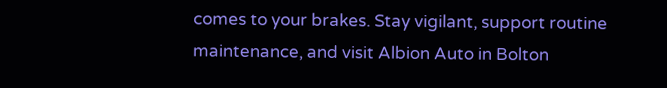comes to your brakes. Stay vigilant, support routine maintenance, and visit Albion Auto in Bolton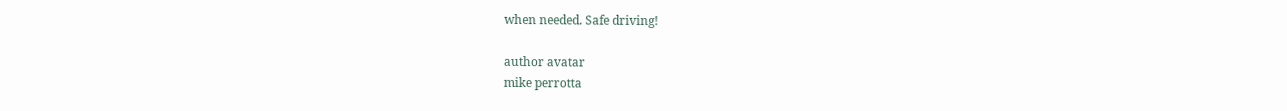when needed. Safe driving!

author avatar
mike perrotta